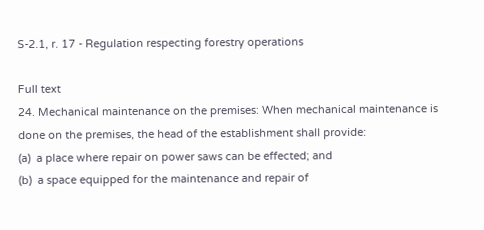S-2.1, r. 17 - Regulation respecting forestry operations

Full text
24. Mechanical maintenance on the premises: When mechanical maintenance is done on the premises, the head of the establishment shall provide:
(a)  a place where repair on power saws can be effected; and
(b)  a space equipped for the maintenance and repair of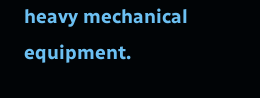heavy mechanical equipment.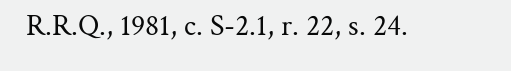R.R.Q., 1981, c. S-2.1, r. 22, s. 24.